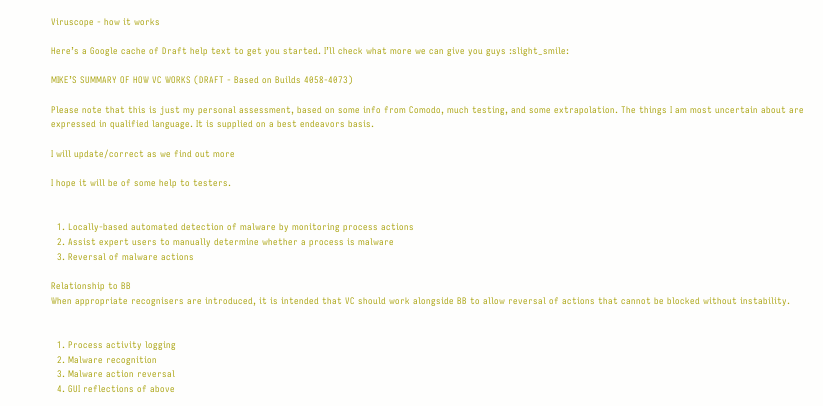Viruscope - how it works

Here’s a Google cache of Draft help text to get you started. I’ll check what more we can give you guys :slight_smile:

MIKE’S SUMMARY OF HOW VC WORKS (DRAFT - Based on Builds 4058-4073)

Please note that this is just my personal assessment, based on some info from Comodo, much testing, and some extrapolation. The things I am most uncertain about are expressed in qualified language. It is supplied on a best endeavors basis.

I will update/correct as we find out more

I hope it will be of some help to testers.


  1. Locally-based automated detection of malware by monitoring process actions
  2. Assist expert users to manually determine whether a process is malware
  3. Reversal of malware actions

Relationship to BB
When appropriate recognisers are introduced, it is intended that VC should work alongside BB to allow reversal of actions that cannot be blocked without instability.


  1. Process activity logging
  2. Malware recognition
  3. Malware action reversal
  4. GUI reflections of above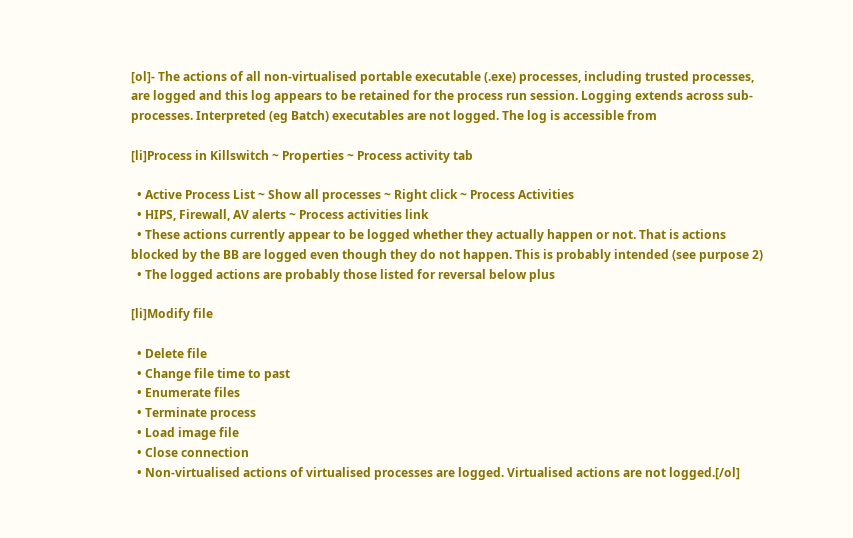[ol]- The actions of all non-virtualised portable executable (.exe) processes, including trusted processes, are logged and this log appears to be retained for the process run session. Logging extends across sub-processes. Interpreted (eg Batch) executables are not logged. The log is accessible from

[li]Process in Killswitch ~ Properties ~ Process activity tab

  • Active Process List ~ Show all processes ~ Right click ~ Process Activities
  • HIPS, Firewall, AV alerts ~ Process activities link
  • These actions currently appear to be logged whether they actually happen or not. That is actions blocked by the BB are logged even though they do not happen. This is probably intended (see purpose 2)
  • The logged actions are probably those listed for reversal below plus

[li]Modify file

  • Delete file
  • Change file time to past
  • Enumerate files
  • Terminate process
  • Load image file
  • Close connection
  • Non-virtualised actions of virtualised processes are logged. Virtualised actions are not logged.[/ol]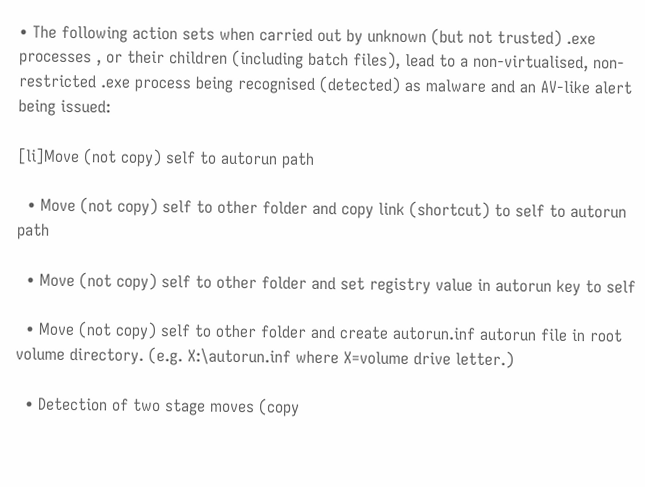• The following action sets when carried out by unknown (but not trusted) .exe processes , or their children (including batch files), lead to a non-virtualised, non-restricted .exe process being recognised (detected) as malware and an AV-like alert being issued:

[li]Move (not copy) self to autorun path

  • Move (not copy) self to other folder and copy link (shortcut) to self to autorun path

  • Move (not copy) self to other folder and set registry value in autorun key to self

  • Move (not copy) self to other folder and create autorun.inf autorun file in root volume directory. (e.g. X:\autorun.inf where X=volume drive letter.)

  • Detection of two stage moves (copy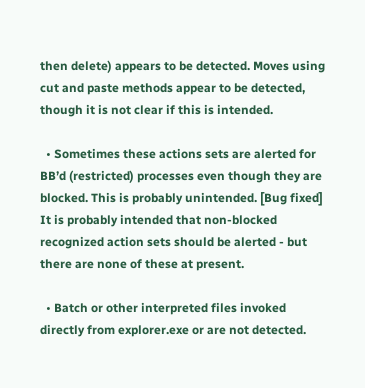then delete) appears to be detected. Moves using cut and paste methods appear to be detected, though it is not clear if this is intended.

  • Sometimes these actions sets are alerted for BB’d (restricted) processes even though they are blocked. This is probably unintended. [Bug fixed] It is probably intended that non-blocked recognized action sets should be alerted - but there are none of these at present.

  • Batch or other interpreted files invoked directly from explorer.exe or are not detected.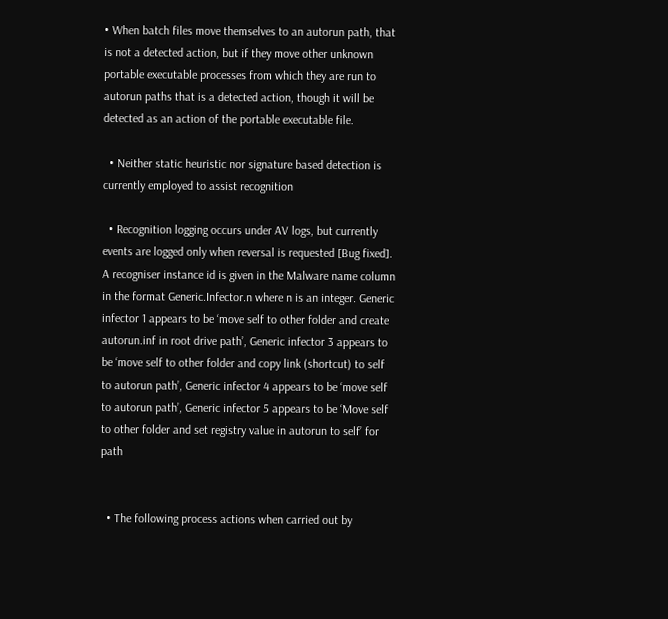• When batch files move themselves to an autorun path, that is not a detected action, but if they move other unknown portable executable processes from which they are run to autorun paths that is a detected action, though it will be detected as an action of the portable executable file.

  • Neither static heuristic nor signature based detection is currently employed to assist recognition

  • Recognition logging occurs under AV logs, but currently events are logged only when reversal is requested [Bug fixed]. A recogniser instance id is given in the Malware name column in the format Generic.Infector.n where n is an integer. Generic infector 1 appears to be ‘move self to other folder and create autorun.inf in root drive path’, Generic infector 3 appears to be ‘move self to other folder and copy link (shortcut) to self to autorun path’, Generic infector 4 appears to be ‘move self to autorun path’, Generic infector 5 appears to be ‘Move self to other folder and set registry value in autorun to self’ for path


  • The following process actions when carried out by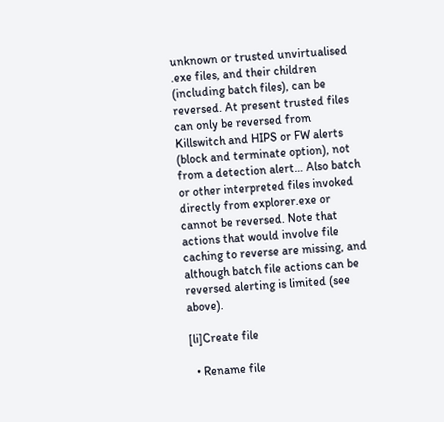unknown or trusted unvirtualised .exe files, and their children (including batch files), can be reversed. At present trusted files can only be reversed from Killswitch and HIPS or FW alerts (block and terminate option), not from a detection alert… Also batch or other interpreted files invoked directly from explorer.exe or cannot be reversed. Note that actions that would involve file caching to reverse are missing, and although batch file actions can be reversed alerting is limited (see above).

[li]Create file

  • Rename file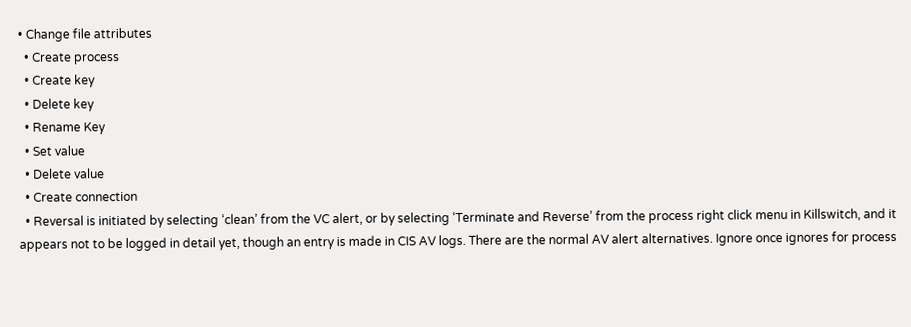• Change file attributes
  • Create process
  • Create key
  • Delete key
  • Rename Key
  • Set value
  • Delete value
  • Create connection
  • Reversal is initiated by selecting ‘clean’ from the VC alert, or by selecting ‘Terminate and Reverse’ from the process right click menu in Killswitch, and it appears not to be logged in detail yet, though an entry is made in CIS AV logs. There are the normal AV alert alternatives. Ignore once ignores for process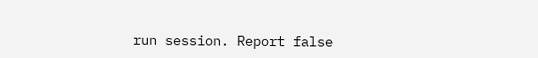run session. Report false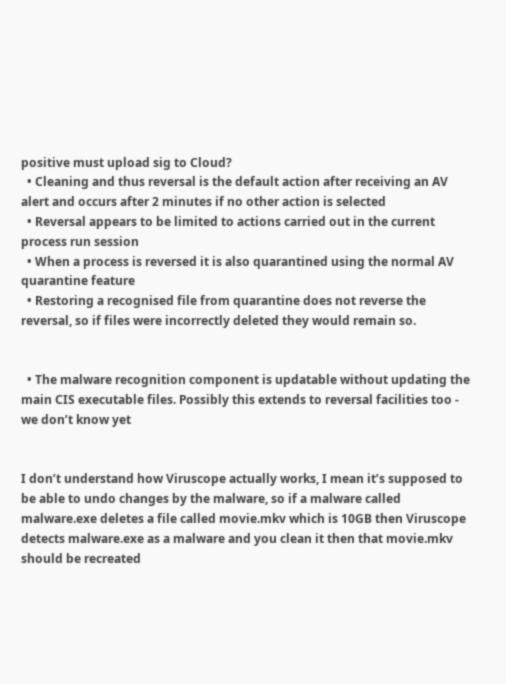positive must upload sig to Cloud?
  • Cleaning and thus reversal is the default action after receiving an AV alert and occurs after 2 minutes if no other action is selected
  • Reversal appears to be limited to actions carried out in the current process run session
  • When a process is reversed it is also quarantined using the normal AV quarantine feature
  • Restoring a recognised file from quarantine does not reverse the reversal, so if files were incorrectly deleted they would remain so.


  • The malware recognition component is updatable without updating the main CIS executable files. Possibly this extends to reversal facilities too - we don’t know yet


I don’t understand how Viruscope actually works, I mean it’s supposed to be able to undo changes by the malware, so if a malware called malware.exe deletes a file called movie.mkv which is 10GB then Viruscope detects malware.exe as a malware and you clean it then that movie.mkv should be recreated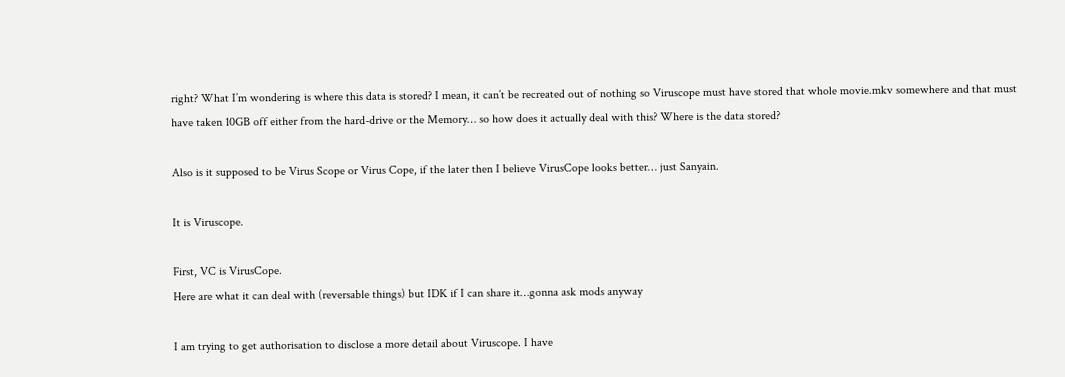right? What I’m wondering is where this data is stored? I mean, it can’t be recreated out of nothing so Viruscope must have stored that whole movie.mkv somewhere and that must have taken 10GB off either from the hard-drive or the Memory… so how does it actually deal with this? Where is the data stored?

Also is it supposed to be Virus Scope or Virus Cope, if the later then I believe VirusCope looks better… just Sanyain.

It is Viruscope.

First, VC is VirusCope.
Here are what it can deal with (reversable things) but IDK if I can share it…gonna ask mods anyway

I am trying to get authorisation to disclose a more detail about Viruscope. I have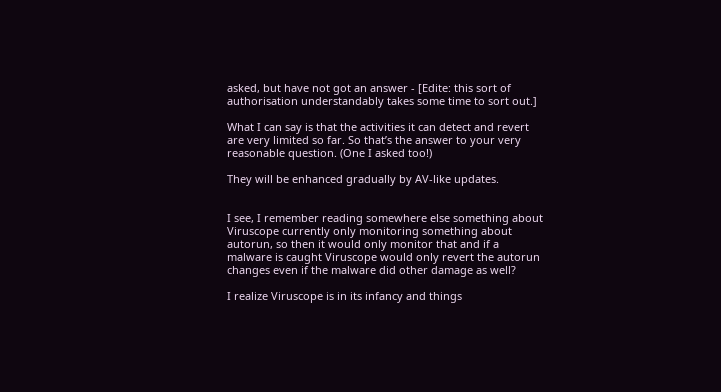asked, but have not got an answer - [Edite: this sort of authorisation understandably takes some time to sort out.]

What I can say is that the activities it can detect and revert are very limited so far. So that’s the answer to your very reasonable question. (One I asked too!)

They will be enhanced gradually by AV-like updates.


I see, I remember reading somewhere else something about Viruscope currently only monitoring something about autorun, so then it would only monitor that and if a malware is caught Viruscope would only revert the autorun changes even if the malware did other damage as well?

I realize Viruscope is in its infancy and things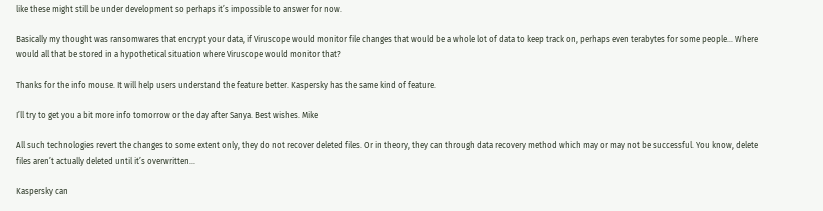like these might still be under development so perhaps it’s impossible to answer for now.

Basically my thought was ransomwares that encrypt your data, if Viruscope would monitor file changes that would be a whole lot of data to keep track on, perhaps even terabytes for some people… Where would all that be stored in a hypothetical situation where Viruscope would monitor that?

Thanks for the info mouse. It will help users understand the feature better. Kaspersky has the same kind of feature.

I’ll try to get you a bit more info tomorrow or the day after Sanya. Best wishes. Mike

All such technologies revert the changes to some extent only, they do not recover deleted files. Or in theory, they can through data recovery method which may or may not be successful. You know, delete files aren’t actually deleted until it’s overwritten…

Kaspersky can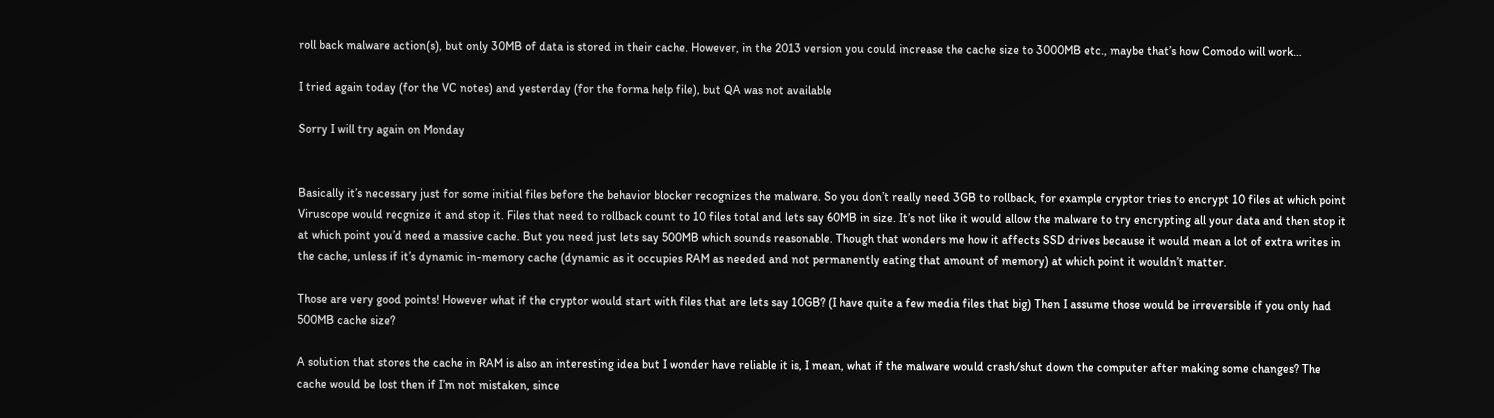roll back malware action(s), but only 30MB of data is stored in their cache. However, in the 2013 version you could increase the cache size to 3000MB etc., maybe that’s how Comodo will work…

I tried again today (for the VC notes) and yesterday (for the forma help file), but QA was not available

Sorry I will try again on Monday


Basically it’s necessary just for some initial files before the behavior blocker recognizes the malware. So you don’t really need 3GB to rollback, for example cryptor tries to encrypt 10 files at which point Viruscope would recgnize it and stop it. Files that need to rollback count to 10 files total and lets say 60MB in size. It’s not like it would allow the malware to try encrypting all your data and then stop it at which point you’d need a massive cache. But you need just lets say 500MB which sounds reasonable. Though that wonders me how it affects SSD drives because it would mean a lot of extra writes in the cache, unless if it’s dynamic in-memory cache (dynamic as it occupies RAM as needed and not permanently eating that amount of memory) at which point it wouldn’t matter.

Those are very good points! However what if the cryptor would start with files that are lets say 10GB? (I have quite a few media files that big) Then I assume those would be irreversible if you only had 500MB cache size?

A solution that stores the cache in RAM is also an interesting idea but I wonder have reliable it is, I mean, what if the malware would crash/shut down the computer after making some changes? The cache would be lost then if I’m not mistaken, since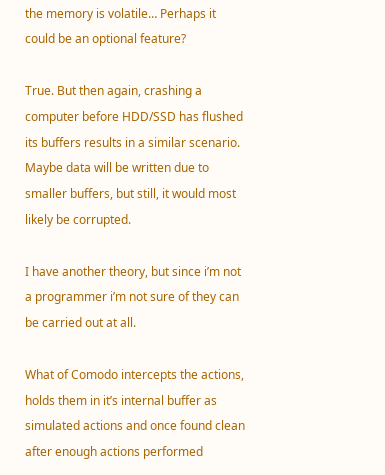the memory is volatile… Perhaps it could be an optional feature?

True. But then again, crashing a computer before HDD/SSD has flushed its buffers results in a similar scenario. Maybe data will be written due to smaller buffers, but still, it would most likely be corrupted.

I have another theory, but since i’m not a programmer i’m not sure of they can be carried out at all.

What of Comodo intercepts the actions, holds them in it’s internal buffer as simulated actions and once found clean after enough actions performed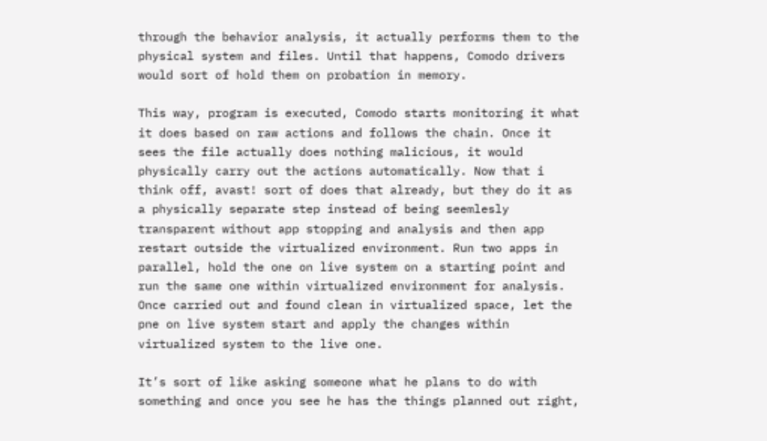through the behavior analysis, it actually performs them to the physical system and files. Until that happens, Comodo drivers would sort of hold them on probation in memory.

This way, program is executed, Comodo starts monitoring it what it does based on raw actions and follows the chain. Once it sees the file actually does nothing malicious, it would physically carry out the actions automatically. Now that i think off, avast! sort of does that already, but they do it as a physically separate step instead of being seemlesly transparent without app stopping and analysis and then app restart outside the virtualized environment. Run two apps in parallel, hold the one on live system on a starting point and run the same one within virtualized environment for analysis. Once carried out and found clean in virtualized space, let the pne on live system start and apply the changes within virtualized system to the live one.

It’s sort of like asking someone what he plans to do with something and once you see he has the things planned out right,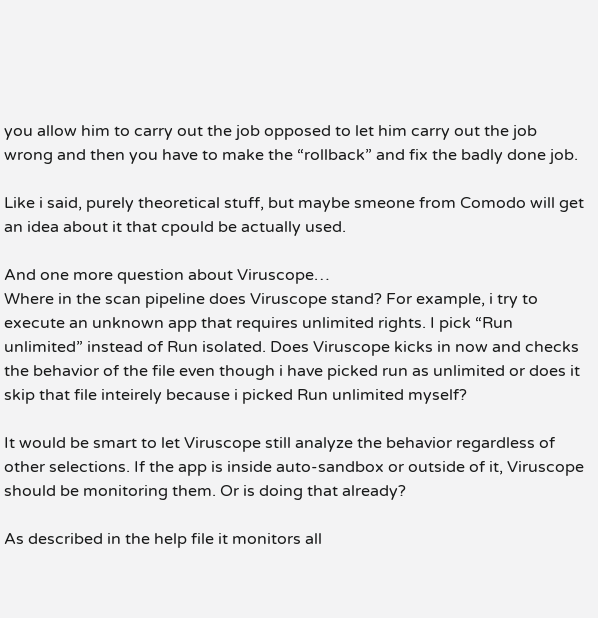you allow him to carry out the job opposed to let him carry out the job wrong and then you have to make the “rollback” and fix the badly done job.

Like i said, purely theoretical stuff, but maybe smeone from Comodo will get an idea about it that cpould be actually used.

And one more question about Viruscope…
Where in the scan pipeline does Viruscope stand? For example, i try to execute an unknown app that requires unlimited rights. I pick “Run unlimited” instead of Run isolated. Does Viruscope kicks in now and checks the behavior of the file even though i have picked run as unlimited or does it skip that file inteirely because i picked Run unlimited myself?

It would be smart to let Viruscope still analyze the behavior regardless of other selections. If the app is inside auto-sandbox or outside of it, Viruscope should be monitoring them. Or is doing that already?

As described in the help file it monitors all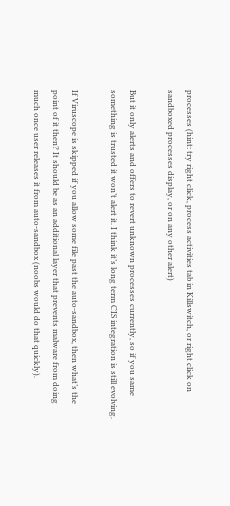processes (hint: try right click, process activities tab in Killswitch, or right click on sandboxed processes display, or on any other alert)

But it only alerts and offers to revert unknown processes currently, so if you same something is trusted it won’t alert it. I think it’s long term CIS integration is still evolving.

If Viruscope is skipped if you allow some file past the auto-sandbox, then what’s the point of it then? It should be as an additional layer that prevents malware from doing much once user releases it from auto-sandbox (noobs would do that quickly).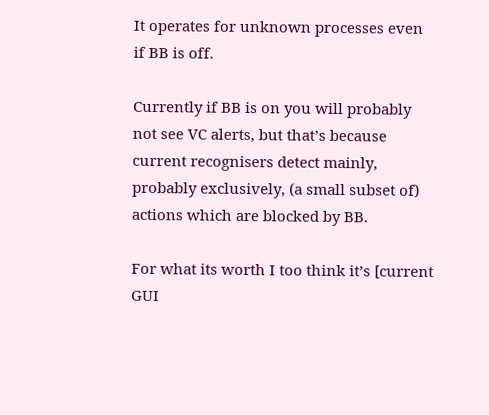It operates for unknown processes even if BB is off.

Currently if BB is on you will probably not see VC alerts, but that’s because current recognisers detect mainly, probably exclusively, (a small subset of) actions which are blocked by BB.

For what its worth I too think it’s [current GUI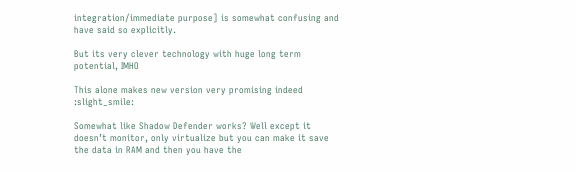integration/immediate purpose] is somewhat confusing and have said so explicitly.

But its very clever technology with huge long term potential, IMHO

This alone makes new version very promising indeed :slight_smile:

Somewhat like Shadow Defender works? Well except it doesn’t monitor, only virtualize but you can make it save the data in RAM and then you have the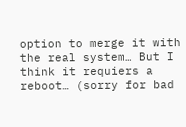option to merge it with the real system… But I think it requiers a reboot… (sorry for bad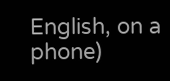English, on a phone)